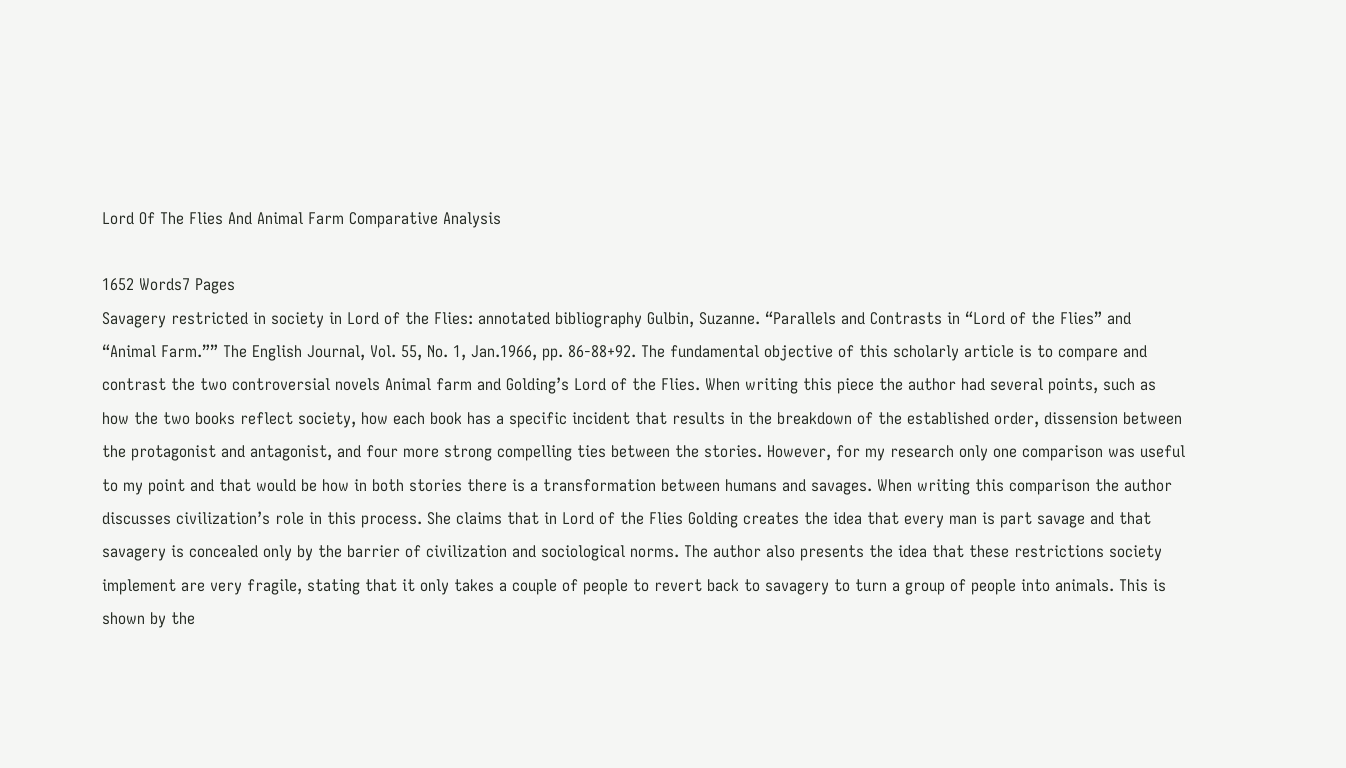Lord Of The Flies And Animal Farm Comparative Analysis

1652 Words7 Pages
Savagery restricted in society in Lord of the Flies: annotated bibliography Gulbin, Suzanne. “Parallels and Contrasts in “Lord of the Flies” and “Animal Farm.”” The English Journal, Vol. 55, No. 1, Jan.1966, pp. 86-88+92. The fundamental objective of this scholarly article is to compare and contrast the two controversial novels Animal farm and Golding’s Lord of the Flies. When writing this piece the author had several points, such as how the two books reflect society, how each book has a specific incident that results in the breakdown of the established order, dissension between the protagonist and antagonist, and four more strong compelling ties between the stories. However, for my research only one comparison was useful to my point and that would be how in both stories there is a transformation between humans and savages. When writing this comparison the author discusses civilization’s role in this process. She claims that in Lord of the Flies Golding creates the idea that every man is part savage and that savagery is concealed only by the barrier of civilization and sociological norms. The author also presents the idea that these restrictions society implement are very fragile, stating that it only takes a couple of people to revert back to savagery to turn a group of people into animals. This is shown by the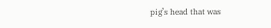pig’s head that was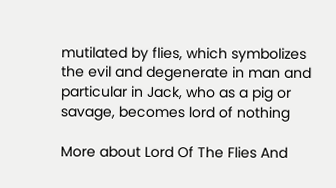mutilated by flies, which symbolizes the evil and degenerate in man and particular in Jack, who as a pig or savage, becomes lord of nothing

More about Lord Of The Flies And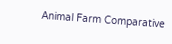Animal Farm Comparative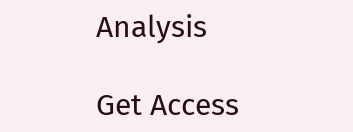Analysis

Get Access